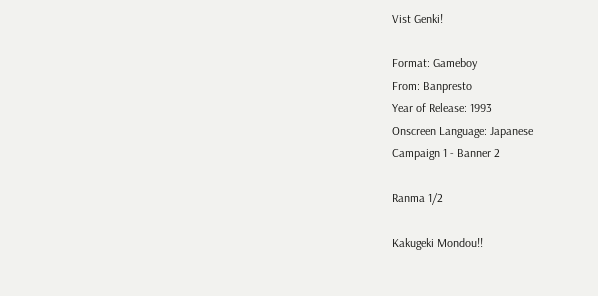Vist Genki!

Format: Gameboy
From: Banpresto
Year of Release: 1993
Onscreen Language: Japanese
Campaign 1 - Banner 2

Ranma 1/2

Kakugeki Mondou!!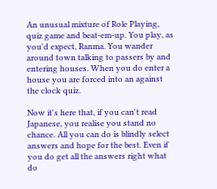An unusual mixture of Role Playing, quiz game and beat-em-up. You play, as you'd expect, Ranma. You wander around town talking to passers by and entering houses. When you do enter a house you are forced into an against the clock quiz.

Now it's here that, if you can't read Japanese, you realise you stand no chance. All you can do is blindly select answers and hope for the best. Even if you do get all the answers right what do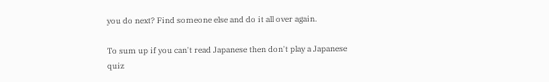you do next? Find someone else and do it all over again.

To sum up if you can't read Japanese then don't play a Japanese quiz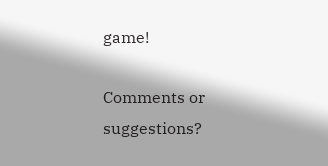game!

Comments or suggestions?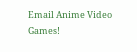Email Anime Video Games!